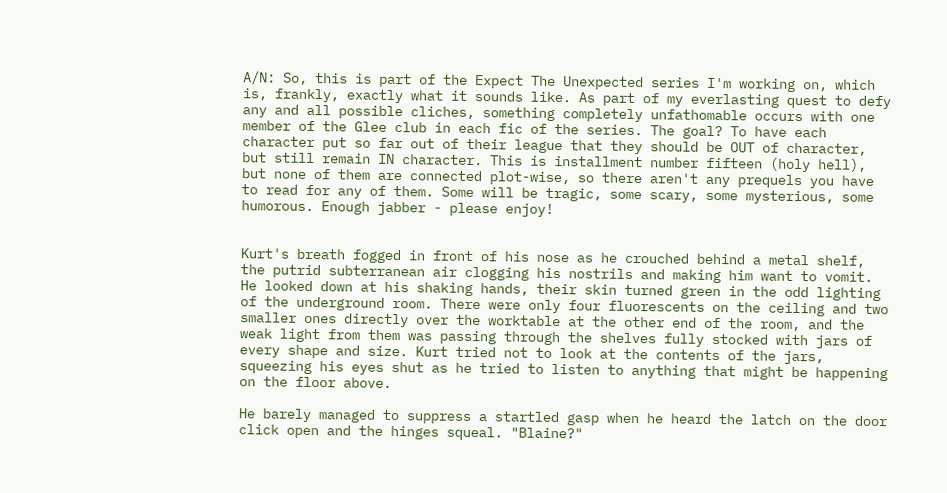A/N: So, this is part of the Expect The Unexpected series I'm working on, which is, frankly, exactly what it sounds like. As part of my everlasting quest to defy any and all possible cliches, something completely unfathomable occurs with one member of the Glee club in each fic of the series. The goal? To have each character put so far out of their league that they should be OUT of character, but still remain IN character. This is installment number fifteen (holy hell), but none of them are connected plot-wise, so there aren't any prequels you have to read for any of them. Some will be tragic, some scary, some mysterious, some humorous. Enough jabber - please enjoy!


Kurt's breath fogged in front of his nose as he crouched behind a metal shelf, the putrid subterranean air clogging his nostrils and making him want to vomit. He looked down at his shaking hands, their skin turned green in the odd lighting of the underground room. There were only four fluorescents on the ceiling and two smaller ones directly over the worktable at the other end of the room, and the weak light from them was passing through the shelves fully stocked with jars of every shape and size. Kurt tried not to look at the contents of the jars, squeezing his eyes shut as he tried to listen to anything that might be happening on the floor above.

He barely managed to suppress a startled gasp when he heard the latch on the door click open and the hinges squeal. "Blaine?"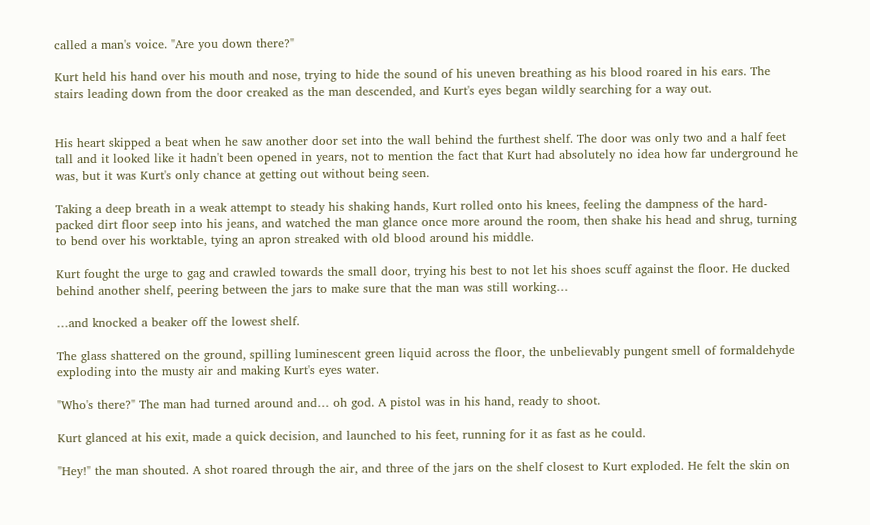called a man's voice. "Are you down there?"

Kurt held his hand over his mouth and nose, trying to hide the sound of his uneven breathing as his blood roared in his ears. The stairs leading down from the door creaked as the man descended, and Kurt's eyes began wildly searching for a way out.


His heart skipped a beat when he saw another door set into the wall behind the furthest shelf. The door was only two and a half feet tall and it looked like it hadn't been opened in years, not to mention the fact that Kurt had absolutely no idea how far underground he was, but it was Kurt's only chance at getting out without being seen.

Taking a deep breath in a weak attempt to steady his shaking hands, Kurt rolled onto his knees, feeling the dampness of the hard-packed dirt floor seep into his jeans, and watched the man glance once more around the room, then shake his head and shrug, turning to bend over his worktable, tying an apron streaked with old blood around his middle.

Kurt fought the urge to gag and crawled towards the small door, trying his best to not let his shoes scuff against the floor. He ducked behind another shelf, peering between the jars to make sure that the man was still working…

…and knocked a beaker off the lowest shelf.

The glass shattered on the ground, spilling luminescent green liquid across the floor, the unbelievably pungent smell of formaldehyde exploding into the musty air and making Kurt's eyes water.

"Who's there?" The man had turned around and… oh god. A pistol was in his hand, ready to shoot.

Kurt glanced at his exit, made a quick decision, and launched to his feet, running for it as fast as he could.

"Hey!" the man shouted. A shot roared through the air, and three of the jars on the shelf closest to Kurt exploded. He felt the skin on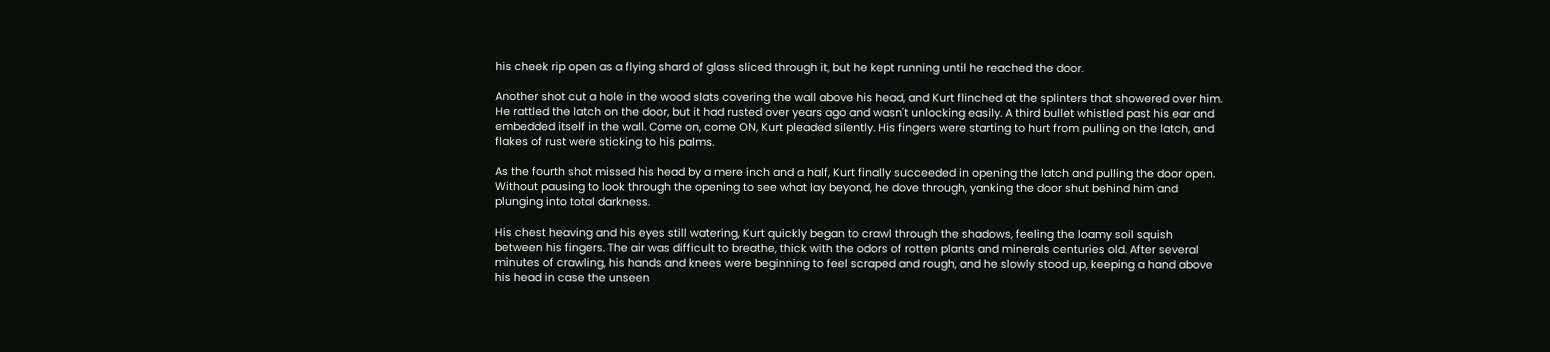his cheek rip open as a flying shard of glass sliced through it, but he kept running until he reached the door.

Another shot cut a hole in the wood slats covering the wall above his head, and Kurt flinched at the splinters that showered over him. He rattled the latch on the door, but it had rusted over years ago and wasn't unlocking easily. A third bullet whistled past his ear and embedded itself in the wall. Come on, come ON, Kurt pleaded silently. His fingers were starting to hurt from pulling on the latch, and flakes of rust were sticking to his palms.

As the fourth shot missed his head by a mere inch and a half, Kurt finally succeeded in opening the latch and pulling the door open. Without pausing to look through the opening to see what lay beyond, he dove through, yanking the door shut behind him and plunging into total darkness.

His chest heaving and his eyes still watering, Kurt quickly began to crawl through the shadows, feeling the loamy soil squish between his fingers. The air was difficult to breathe, thick with the odors of rotten plants and minerals centuries old. After several minutes of crawling, his hands and knees were beginning to feel scraped and rough, and he slowly stood up, keeping a hand above his head in case the unseen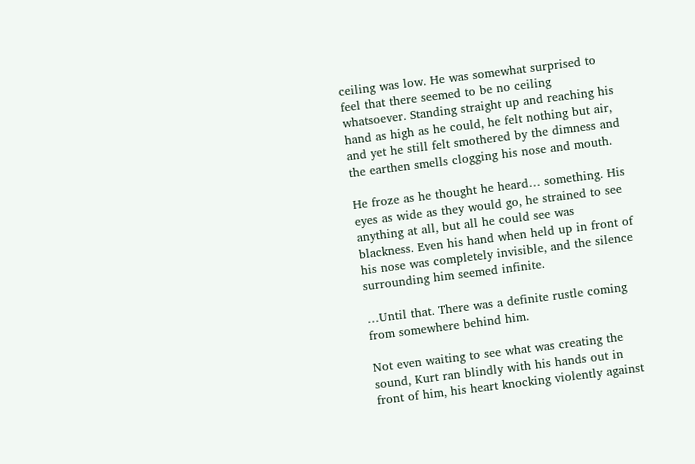ceiling was low. He was somewhat surprised to feel that there seemed to be no ceiling whatsoever. Standing straight up and reaching his hand as high as he could, he felt nothing but air, and yet he still felt smothered by the dimness and the earthen smells clogging his nose and mouth.

He froze as he thought he heard… something. His eyes as wide as they would go, he strained to see anything at all, but all he could see was blackness. Even his hand when held up in front of his nose was completely invisible, and the silence surrounding him seemed infinite.

…Until that. There was a definite rustle coming from somewhere behind him.

Not even waiting to see what was creating the sound, Kurt ran blindly with his hands out in front of him, his heart knocking violently against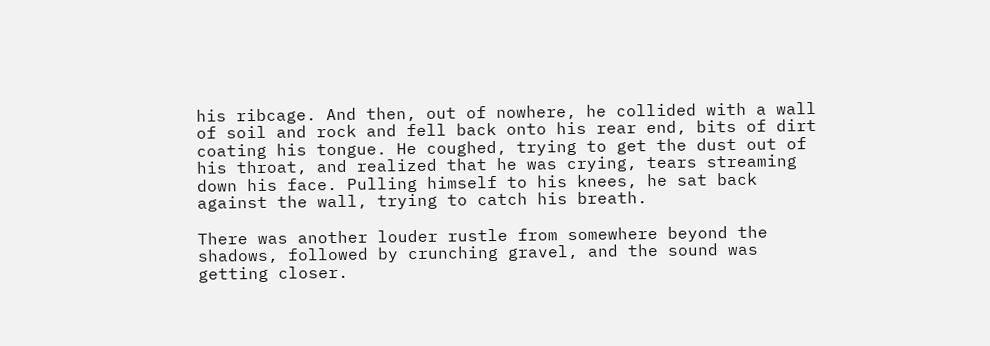his ribcage. And then, out of nowhere, he collided with a wall of soil and rock and fell back onto his rear end, bits of dirt coating his tongue. He coughed, trying to get the dust out of his throat, and realized that he was crying, tears streaming down his face. Pulling himself to his knees, he sat back against the wall, trying to catch his breath.

There was another louder rustle from somewhere beyond the shadows, followed by crunching gravel, and the sound was getting closer.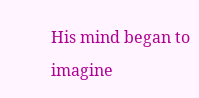His mind began to imagine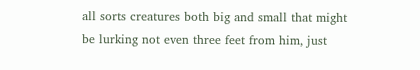all sorts creatures both big and small that might be lurking not even three feet from him, just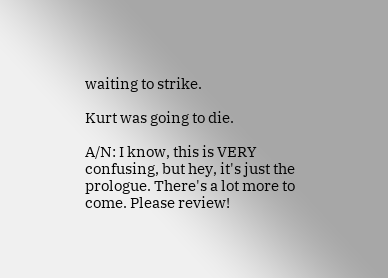waiting to strike.

Kurt was going to die.

A/N: I know, this is VERY confusing, but hey, it's just the prologue. There's a lot more to come. Please review!